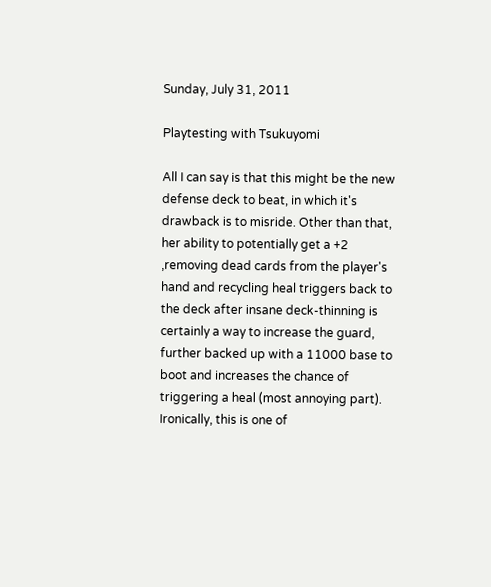Sunday, July 31, 2011

Playtesting with Tsukuyomi

All I can say is that this might be the new defense deck to beat, in which it's drawback is to misride. Other than that, her ability to potentially get a +2 ,removing dead cards from the player's hand and recycling heal triggers back to the deck after insane deck-thinning is certainly a way to increase the guard, further backed up with a 11000 base to boot and increases the chance of triggering a heal (most annoying part). Ironically, this is one of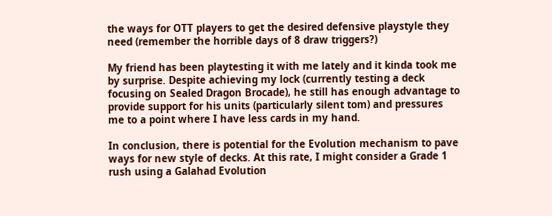the ways for OTT players to get the desired defensive playstyle they need (remember the horrible days of 8 draw triggers?)

My friend has been playtesting it with me lately and it kinda took me by surprise. Despite achieving my lock (currently testing a deck focusing on Sealed Dragon Brocade), he still has enough advantage to provide support for his units (particularly silent tom) and pressures me to a point where I have less cards in my hand.

In conclusion, there is potential for the Evolution mechanism to pave ways for new style of decks. At this rate, I might consider a Grade 1 rush using a Galahad Evolution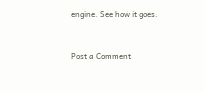engine. See how it goes.


Post a Comment